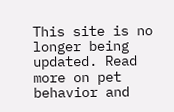This site is no longer being updated. Read more on pet behavior and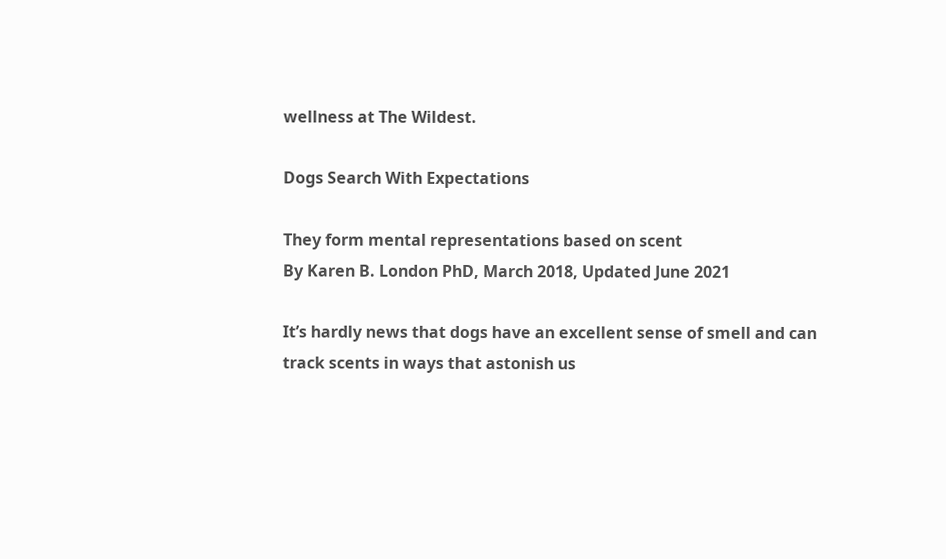wellness at The Wildest.

Dogs Search With Expectations

They form mental representations based on scent
By Karen B. London PhD, March 2018, Updated June 2021

It’s hardly news that dogs have an excellent sense of smell and can track scents in ways that astonish us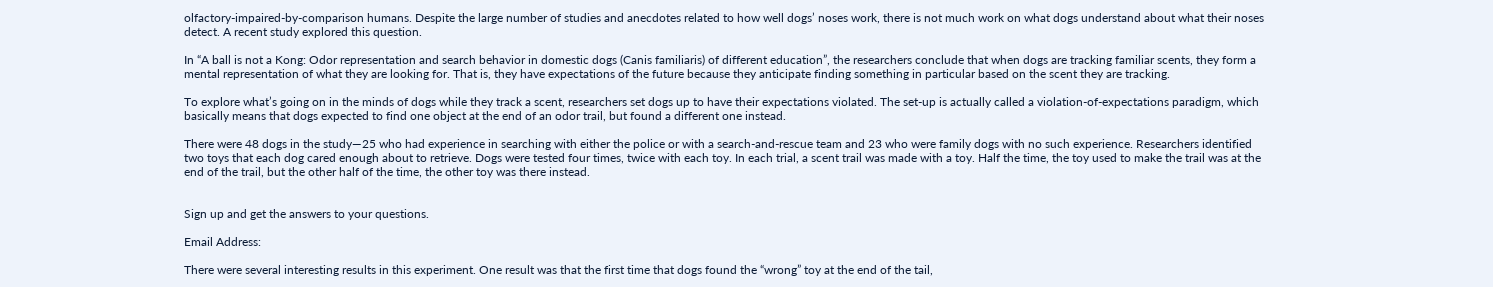olfactory-impaired-by-comparison humans. Despite the large number of studies and anecdotes related to how well dogs’ noses work, there is not much work on what dogs understand about what their noses detect. A recent study explored this question.

In “A ball is not a Kong: Odor representation and search behavior in domestic dogs (Canis familiaris) of different education”, the researchers conclude that when dogs are tracking familiar scents, they form a mental representation of what they are looking for. That is, they have expectations of the future because they anticipate finding something in particular based on the scent they are tracking.

To explore what’s going on in the minds of dogs while they track a scent, researchers set dogs up to have their expectations violated. The set-up is actually called a violation-of-expectations paradigm, which basically means that dogs expected to find one object at the end of an odor trail, but found a different one instead.

There were 48 dogs in the study—25 who had experience in searching with either the police or with a search-and-rescue team and 23 who were family dogs with no such experience. Researchers identified two toys that each dog cared enough about to retrieve. Dogs were tested four times, twice with each toy. In each trial, a scent trail was made with a toy. Half the time, the toy used to make the trail was at the end of the trail, but the other half of the time, the other toy was there instead.


Sign up and get the answers to your questions.

Email Address:

There were several interesting results in this experiment. One result was that the first time that dogs found the “wrong” toy at the end of the tail,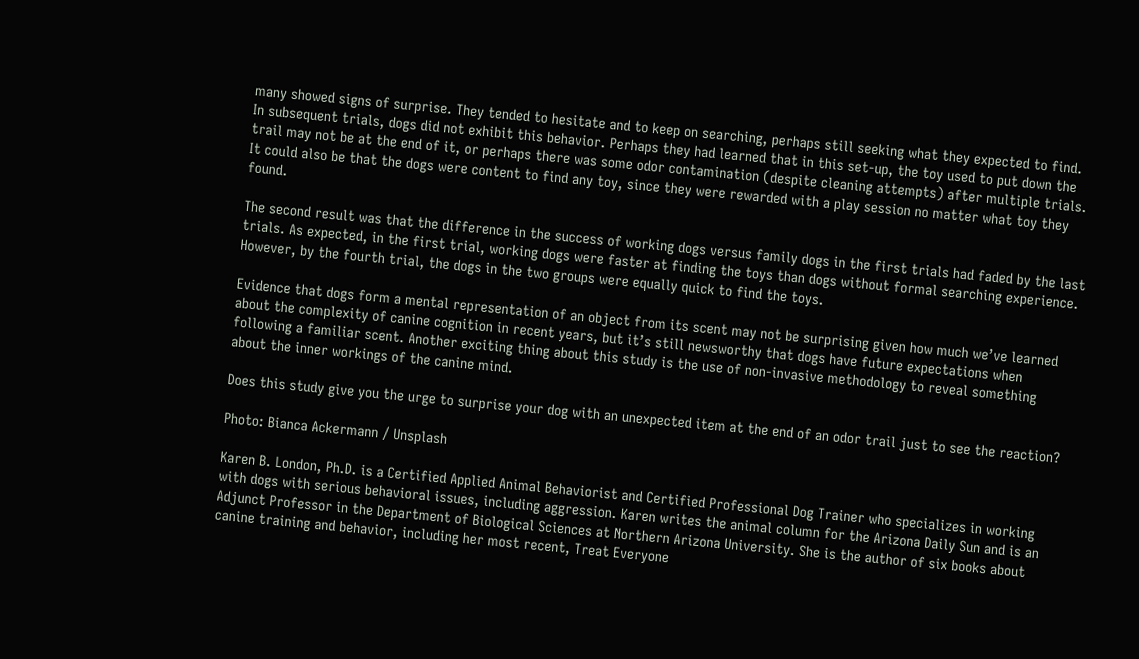many showed signs of surprise. They tended to hesitate and to keep on searching, perhaps still seeking what they expected to find. In subsequent trials, dogs did not exhibit this behavior. Perhaps they had learned that in this set-up, the toy used to put down the trail may not be at the end of it, or perhaps there was some odor contamination (despite cleaning attempts) after multiple trials. It could also be that the dogs were content to find any toy, since they were rewarded with a play session no matter what toy they found.

The second result was that the difference in the success of working dogs versus family dogs in the first trials had faded by the last trials. As expected, in the first trial, working dogs were faster at finding the toys than dogs without formal searching experience. However, by the fourth trial, the dogs in the two groups were equally quick to find the toys.

Evidence that dogs form a mental representation of an object from its scent may not be surprising given how much we’ve learned about the complexity of canine cognition in recent years, but it’s still newsworthy that dogs have future expectations when following a familiar scent. Another exciting thing about this study is the use of non-invasive methodology to reveal something about the inner workings of the canine mind.

Does this study give you the urge to surprise your dog with an unexpected item at the end of an odor trail just to see the reaction?

Photo: Bianca Ackermann / Unsplash

Karen B. London, Ph.D. is a Certified Applied Animal Behaviorist and Certified Professional Dog Trainer who specializes in working with dogs with serious behavioral issues, including aggression. Karen writes the animal column for the Arizona Daily Sun and is an Adjunct Professor in the Department of Biological Sciences at Northern Arizona University. She is the author of six books about canine training and behavior, including her most recent, Treat Everyone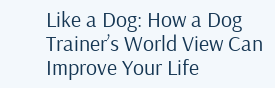Like a Dog: How a Dog Trainer’s World View Can Improve Your Life